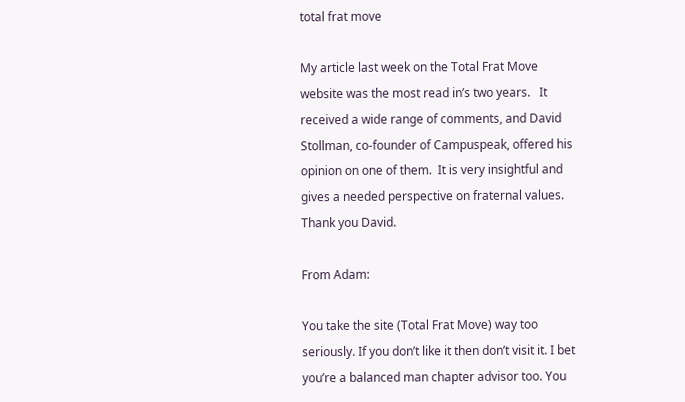total frat move

My article last week on the Total Frat Move website was the most read in’s two years.   It received a wide range of comments, and David Stollman, co-founder of Campuspeak, offered his opinion on one of them.  It is very insightful and gives a needed perspective on fraternal values.  Thank you David.

From Adam:

You take the site (Total Frat Move) way too seriously. If you don’t like it then don’t visit it. I bet you’re a balanced man chapter advisor too. You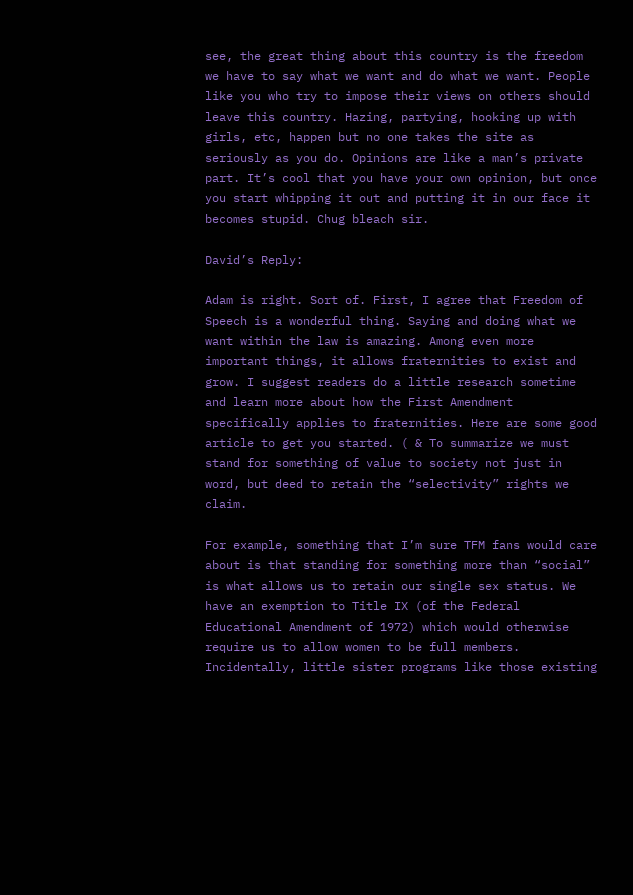see, the great thing about this country is the freedom we have to say what we want and do what we want. People like you who try to impose their views on others should leave this country. Hazing, partying, hooking up with girls, etc, happen but no one takes the site as seriously as you do. Opinions are like a man’s private part. It’s cool that you have your own opinion, but once you start whipping it out and putting it in our face it becomes stupid. Chug bleach sir.

David’s Reply:

Adam is right. Sort of. First, I agree that Freedom of Speech is a wonderful thing. Saying and doing what we want within the law is amazing. Among even more important things, it allows fraternities to exist and grow. I suggest readers do a little research sometime and learn more about how the First Amendment specifically applies to fraternities. Here are some good article to get you started. ( & To summarize we must stand for something of value to society not just in word, but deed to retain the “selectivity” rights we claim.

For example, something that I’m sure TFM fans would care about is that standing for something more than “social” is what allows us to retain our single sex status. We have an exemption to Title IX (of the Federal Educational Amendment of 1972) which would otherwise require us to allow women to be full members. Incidentally, little sister programs like those existing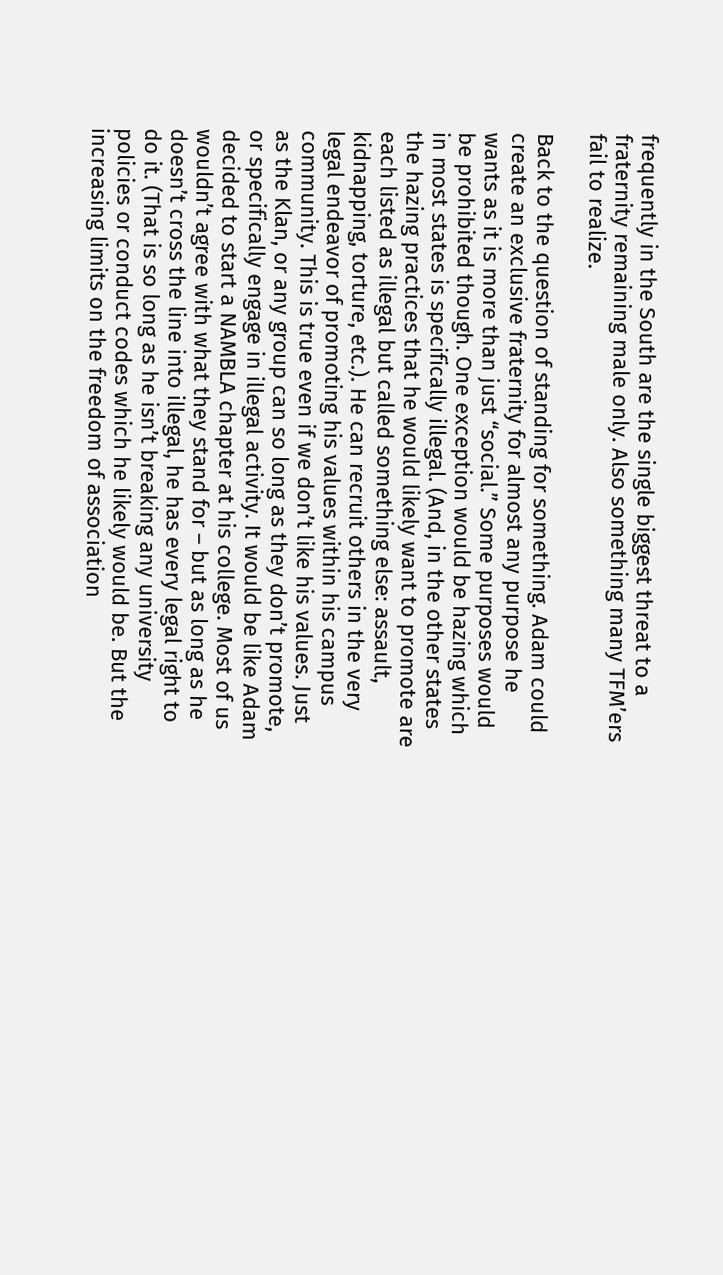frequently in the South are the single biggest threat to a fraternity remaining male only. Also something many TFM’ers fail to realize.

Back to the question of standing for something. Adam could create an exclusive fraternity for almost any purpose he wants as it is more than just “social.” Some purposes would be prohibited though. One exception would be hazing which in most states is specifically illegal. (And, in the other states the hazing practices that he would likely want to promote are each listed as illegal but called something else: assault, kidnapping, torture, etc.). He can recruit others in the very legal endeavor of promoting his values within his campus community. This is true even if we don’t like his values. Just as the Klan, or any group can so long as they don’t promote, or specifically engage in illegal activity. It would be like Adam decided to start a NAMBLA chapter at his college. Most of us wouldn’t agree with what they stand for – but as long as he doesn’t cross the line into illegal, he has every legal right to do it. (That is so long as he isn’t breaking any university policies or conduct codes which he likely would be. But the increasing limits on the freedom of association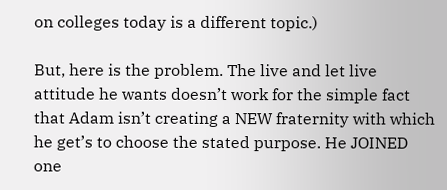on colleges today is a different topic.)

But, here is the problem. The live and let live attitude he wants doesn’t work for the simple fact that Adam isn’t creating a NEW fraternity with which he get’s to choose the stated purpose. He JOINED one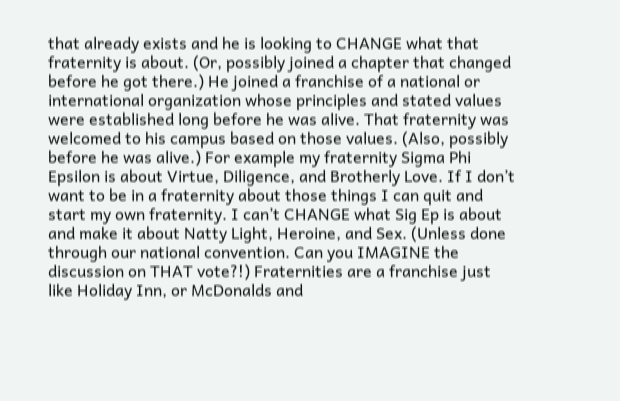that already exists and he is looking to CHANGE what that fraternity is about. (Or, possibly joined a chapter that changed before he got there.) He joined a franchise of a national or international organization whose principles and stated values were established long before he was alive. That fraternity was welcomed to his campus based on those values. (Also, possibly before he was alive.) For example my fraternity Sigma Phi Epsilon is about Virtue, Diligence, and Brotherly Love. If I don’t want to be in a fraternity about those things I can quit and start my own fraternity. I can’t CHANGE what Sig Ep is about and make it about Natty Light, Heroine, and Sex. (Unless done through our national convention. Can you IMAGINE the discussion on THAT vote?!) Fraternities are a franchise just like Holiday Inn, or McDonalds and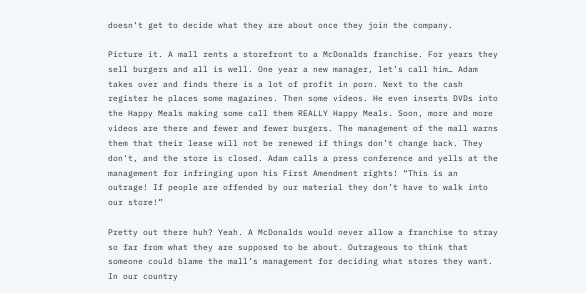doesn’t get to decide what they are about once they join the company.

Picture it. A mall rents a storefront to a McDonalds franchise. For years they sell burgers and all is well. One year a new manager, let’s call him… Adam takes over and finds there is a lot of profit in porn. Next to the cash register he places some magazines. Then some videos. He even inserts DVDs into the Happy Meals making some call them REALLY Happy Meals. Soon, more and more videos are there and fewer and fewer burgers. The management of the mall warns them that their lease will not be renewed if things don’t change back. They don’t, and the store is closed. Adam calls a press conference and yells at the management for infringing upon his First Amendment rights! “This is an outrage! If people are offended by our material they don’t have to walk into our store!”

Pretty out there huh? Yeah. A McDonalds would never allow a franchise to stray so far from what they are supposed to be about. Outrageous to think that someone could blame the mall’s management for deciding what stores they want. In our country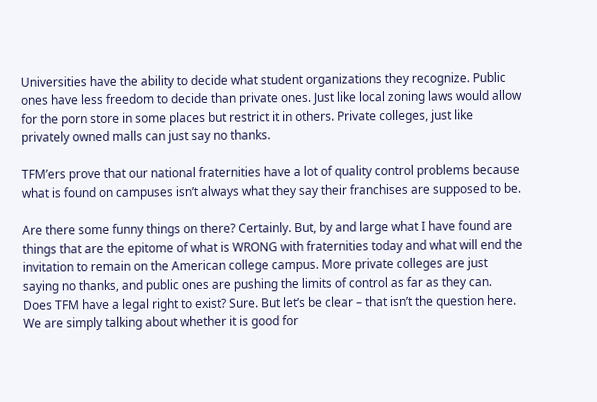Universities have the ability to decide what student organizations they recognize. Public ones have less freedom to decide than private ones. Just like local zoning laws would allow for the porn store in some places but restrict it in others. Private colleges, just like privately owned malls can just say no thanks.

TFM’ers prove that our national fraternities have a lot of quality control problems because what is found on campuses isn’t always what they say their franchises are supposed to be.

Are there some funny things on there? Certainly. But, by and large what I have found are things that are the epitome of what is WRONG with fraternities today and what will end the invitation to remain on the American college campus. More private colleges are just saying no thanks, and public ones are pushing the limits of control as far as they can. Does TFM have a legal right to exist? Sure. But let’s be clear – that isn’t the question here. We are simply talking about whether it is good for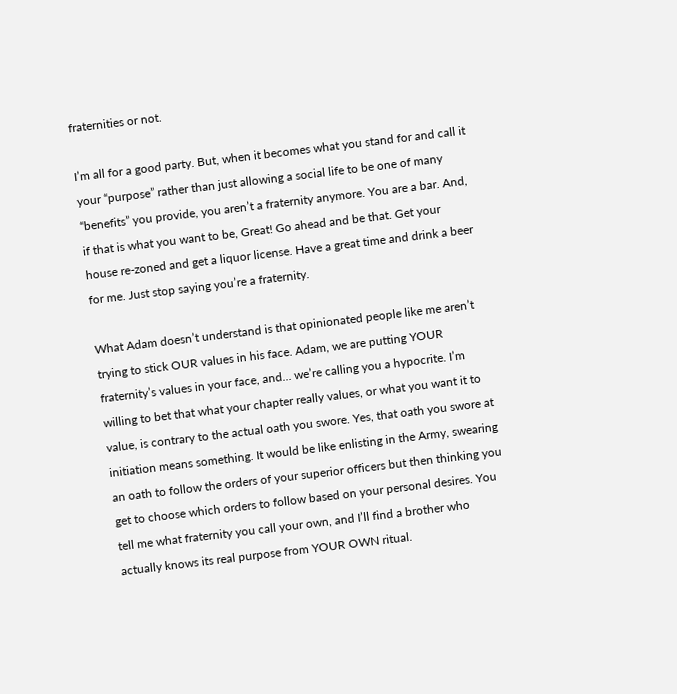fraternities or not.

I’m all for a good party. But, when it becomes what you stand for and call it your “purpose” rather than just allowing a social life to be one of many “benefits” you provide, you aren’t a fraternity anymore. You are a bar. And, if that is what you want to be, Great! Go ahead and be that. Get your house re-zoned and get a liquor license. Have a great time and drink a beer for me. Just stop saying you’re a fraternity.

What Adam doesn’t understand is that opinionated people like me aren’t trying to stick OUR values in his face. Adam, we are putting YOUR fraternity’s values in your face, and… we’re calling you a hypocrite. I’m willing to bet that what your chapter really values, or what you want it to value, is contrary to the actual oath you swore. Yes, that oath you swore at initiation means something. It would be like enlisting in the Army, swearing an oath to follow the orders of your superior officers but then thinking you get to choose which orders to follow based on your personal desires. You tell me what fraternity you call your own, and I’ll find a brother who actually knows its real purpose from YOUR OWN ritual.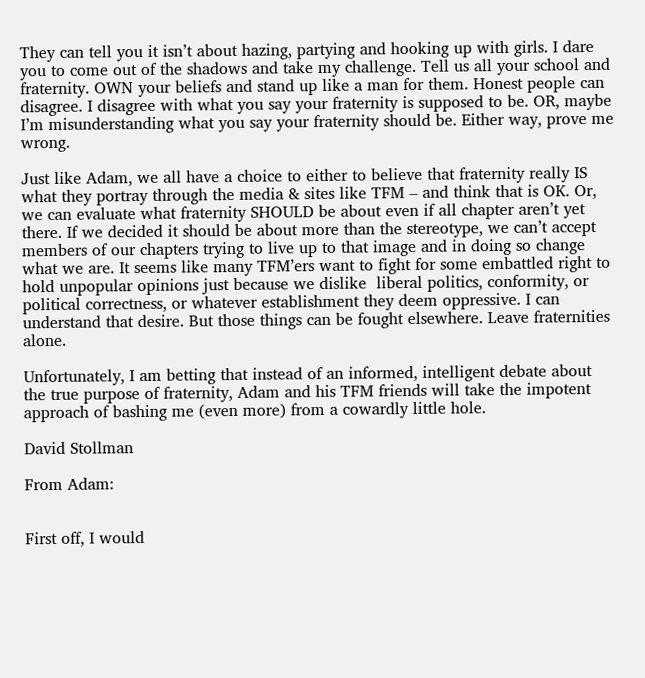They can tell you it isn’t about hazing, partying and hooking up with girls. I dare you to come out of the shadows and take my challenge. Tell us all your school and fraternity. OWN your beliefs and stand up like a man for them. Honest people can disagree. I disagree with what you say your fraternity is supposed to be. OR, maybe I’m misunderstanding what you say your fraternity should be. Either way, prove me wrong.

Just like Adam, we all have a choice to either to believe that fraternity really IS what they portray through the media & sites like TFM – and think that is OK. Or, we can evaluate what fraternity SHOULD be about even if all chapter aren’t yet there. If we decided it should be about more than the stereotype, we can’t accept members of our chapters trying to live up to that image and in doing so change what we are. It seems like many TFM’ers want to fight for some embattled right to hold unpopular opinions just because we dislike  liberal politics, conformity, or political correctness, or whatever establishment they deem oppressive. I can understand that desire. But those things can be fought elsewhere. Leave fraternities alone.

Unfortunately, I am betting that instead of an informed, intelligent debate about the true purpose of fraternity, Adam and his TFM friends will take the impotent approach of bashing me (even more) from a cowardly little hole.

David Stollman

From Adam:


First off, I would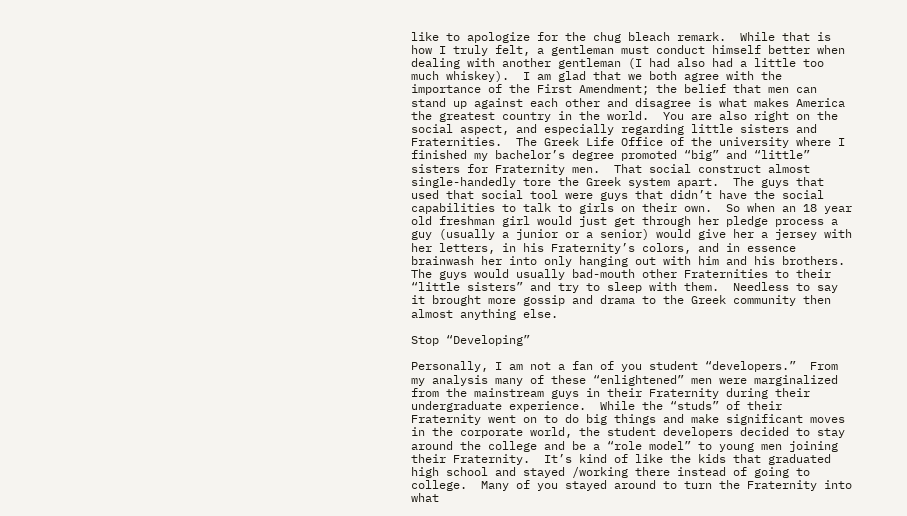like to apologize for the chug bleach remark.  While that is how I truly felt, a gentleman must conduct himself better when dealing with another gentleman (I had also had a little too much whiskey).  I am glad that we both agree with the importance of the First Amendment; the belief that men can stand up against each other and disagree is what makes America the greatest country in the world.  You are also right on the social aspect, and especially regarding little sisters and Fraternities.  The Greek Life Office of the university where I finished my bachelor’s degree promoted “big” and “little” sisters for Fraternity men.  That social construct almost single-handedly tore the Greek system apart.  The guys that used that social tool were guys that didn’t have the social capabilities to talk to girls on their own.  So when an 18 year old freshman girl would just get through her pledge process a guy (usually a junior or a senior) would give her a jersey with her letters, in his Fraternity’s colors, and in essence brainwash her into only hanging out with him and his brothers.  The guys would usually bad-mouth other Fraternities to their “little sisters” and try to sleep with them.  Needless to say it brought more gossip and drama to the Greek community then almost anything else.

Stop “Developing”

Personally, I am not a fan of you student “developers.”  From my analysis many of these “enlightened” men were marginalized from the mainstream guys in their Fraternity during their undergraduate experience.  While the “studs” of their Fraternity went on to do big things and make significant moves in the corporate world, the student developers decided to stay around the college and be a “role model” to young men joining their Fraternity.  It’s kind of like the kids that graduated high school and stayed /working there instead of going to college.  Many of you stayed around to turn the Fraternity into what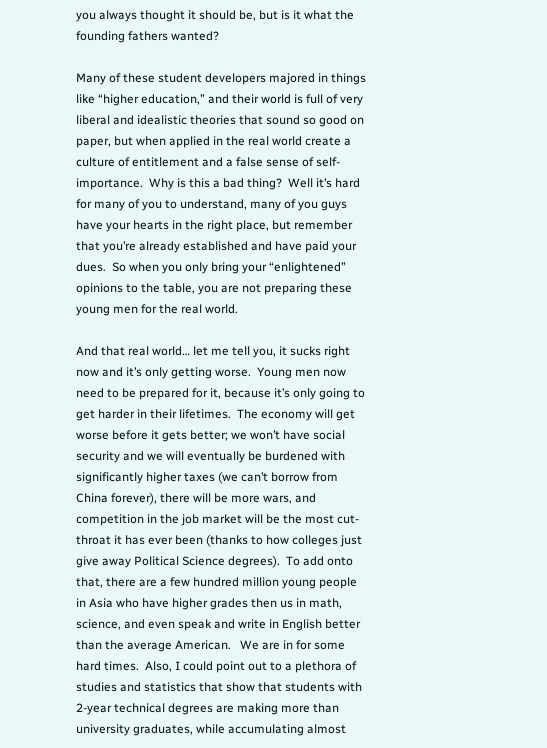you always thought it should be, but is it what the founding fathers wanted?

Many of these student developers majored in things like “higher education,” and their world is full of very liberal and idealistic theories that sound so good on paper, but when applied in the real world create a culture of entitlement and a false sense of self-importance.  Why is this a bad thing?  Well it’s hard for many of you to understand, many of you guys have your hearts in the right place, but remember that you’re already established and have paid your dues.  So when you only bring your “enlightened” opinions to the table, you are not preparing these young men for the real world.

And that real world… let me tell you, it sucks right now and it’s only getting worse.  Young men now need to be prepared for it, because it’s only going to get harder in their lifetimes.  The economy will get worse before it gets better; we won’t have social security and we will eventually be burdened with significantly higher taxes (we can’t borrow from China forever), there will be more wars, and competition in the job market will be the most cut-throat it has ever been (thanks to how colleges just give away Political Science degrees).  To add onto that, there are a few hundred million young people in Asia who have higher grades then us in math, science, and even speak and write in English better than the average American.   We are in for some hard times.  Also, I could point out to a plethora of studies and statistics that show that students with 2-year technical degrees are making more than university graduates, while accumulating almost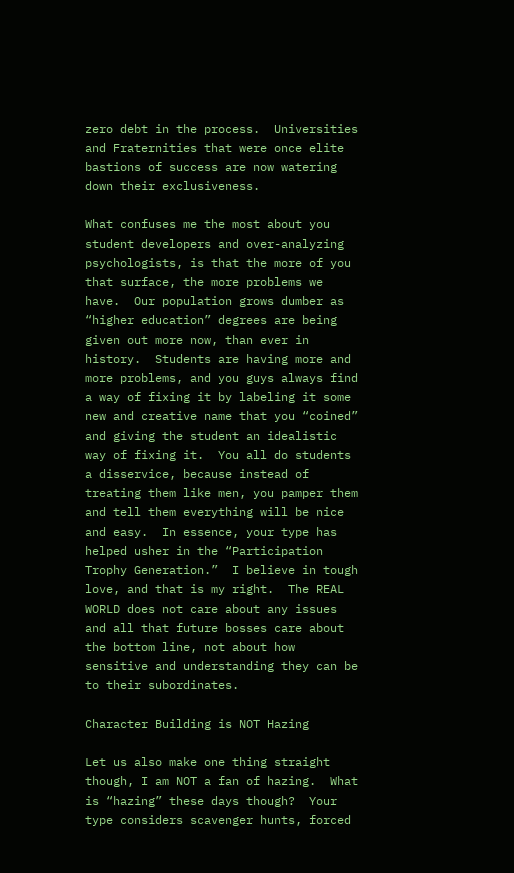zero debt in the process.  Universities and Fraternities that were once elite bastions of success are now watering down their exclusiveness.

What confuses me the most about you student developers and over-analyzing psychologists, is that the more of you that surface, the more problems we have.  Our population grows dumber as “higher education” degrees are being given out more now, than ever in history.  Students are having more and more problems, and you guys always find a way of fixing it by labeling it some new and creative name that you “coined” and giving the student an idealistic way of fixing it.  You all do students a disservice, because instead of treating them like men, you pamper them and tell them everything will be nice and easy.  In essence, your type has helped usher in the “Participation Trophy Generation.”  I believe in tough love, and that is my right.  The REAL WORLD does not care about any issues and all that future bosses care about the bottom line, not about how sensitive and understanding they can be to their subordinates.

Character Building is NOT Hazing

Let us also make one thing straight though, I am NOT a fan of hazing.  What is “hazing” these days though?  Your type considers scavenger hunts, forced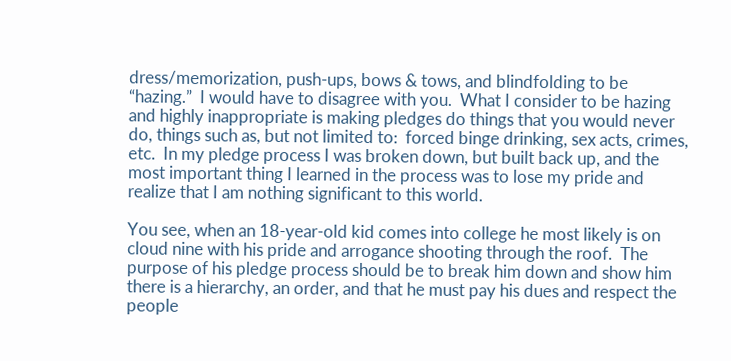dress/memorization, push-ups, bows & tows, and blindfolding to be “hazing.”  I would have to disagree with you.  What I consider to be hazing and highly inappropriate is making pledges do things that you would never do, things such as, but not limited to:  forced binge drinking, sex acts, crimes, etc.  In my pledge process I was broken down, but built back up, and the most important thing I learned in the process was to lose my pride and realize that I am nothing significant to this world.

You see, when an 18-year-old kid comes into college he most likely is on cloud nine with his pride and arrogance shooting through the roof.  The purpose of his pledge process should be to break him down and show him there is a hierarchy, an order, and that he must pay his dues and respect the people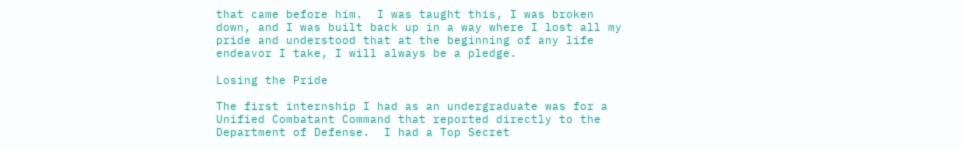that came before him.  I was taught this, I was broken down, and I was built back up in a way where I lost all my pride and understood that at the beginning of any life endeavor I take, I will always be a pledge.

Losing the Pride

The first internship I had as an undergraduate was for a Unified Combatant Command that reported directly to the Department of Defense.  I had a Top Secret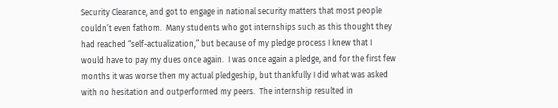Security Clearance, and got to engage in national security matters that most people couldn’t even fathom.  Many students who got internships such as this thought they had reached “self-actualization,” but because of my pledge process I knew that I would have to pay my dues once again.  I was once again a pledge, and for the first few months it was worse then my actual pledgeship, but thankfully I did what was asked with no hesitation and outperformed my peers.  The internship resulted in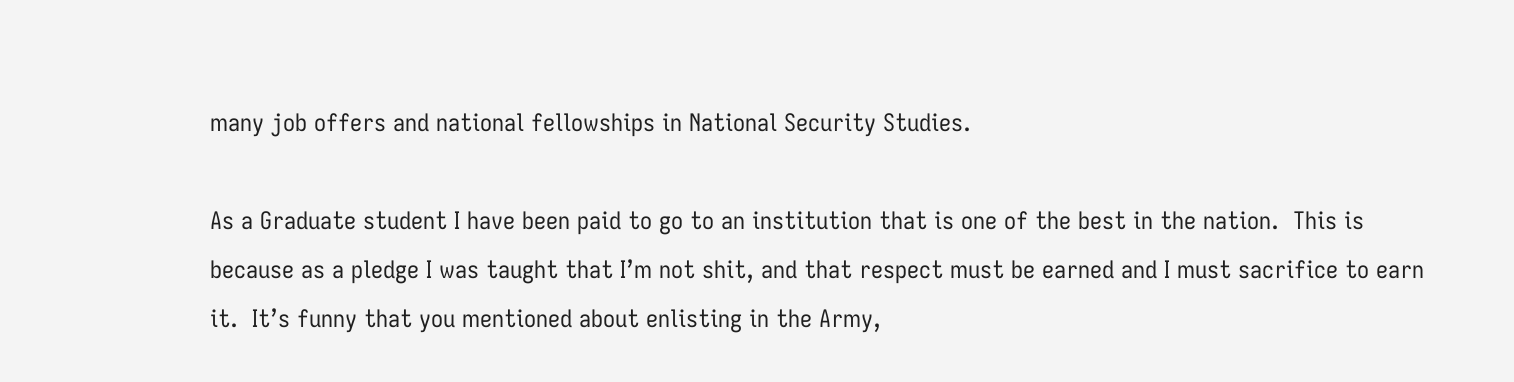many job offers and national fellowships in National Security Studies.

As a Graduate student I have been paid to go to an institution that is one of the best in the nation.  This is because as a pledge I was taught that I’m not shit, and that respect must be earned and I must sacrifice to earn it.  It’s funny that you mentioned about enlisting in the Army,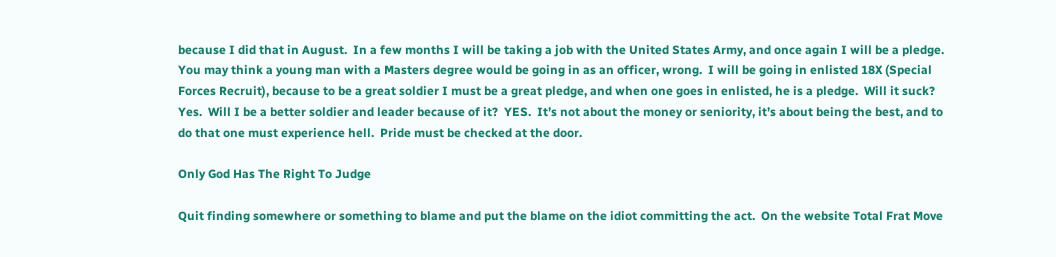because I did that in August.  In a few months I will be taking a job with the United States Army, and once again I will be a pledge.  You may think a young man with a Masters degree would be going in as an officer, wrong.  I will be going in enlisted 18X (Special Forces Recruit), because to be a great soldier I must be a great pledge, and when one goes in enlisted, he is a pledge.  Will it suck?  Yes.  Will I be a better soldier and leader because of it?  YES.  It’s not about the money or seniority, it’s about being the best, and to do that one must experience hell.  Pride must be checked at the door.

Only God Has The Right To Judge

Quit finding somewhere or something to blame and put the blame on the idiot committing the act.  On the website Total Frat Move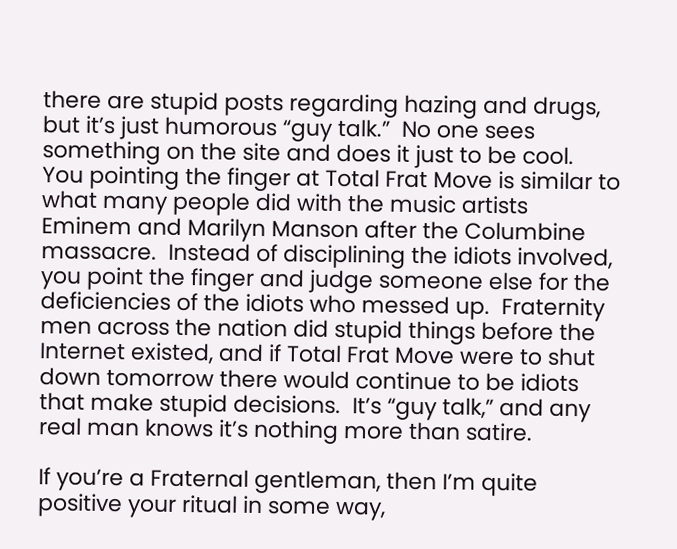there are stupid posts regarding hazing and drugs, but it’s just humorous “guy talk.”  No one sees something on the site and does it just to be cool.  You pointing the finger at Total Frat Move is similar to what many people did with the music artists Eminem and Marilyn Manson after the Columbine massacre.  Instead of disciplining the idiots involved, you point the finger and judge someone else for the deficiencies of the idiots who messed up.  Fraternity men across the nation did stupid things before the Internet existed, and if Total Frat Move were to shut down tomorrow there would continue to be idiots that make stupid decisions.  It’s “guy talk,” and any real man knows it’s nothing more than satire.

If you’re a Fraternal gentleman, then I’m quite positive your ritual in some way,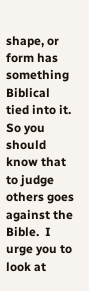shape, or form has something Biblical tied into it.  So you should know that to judge others goes against the Bible.  I urge you to look at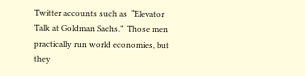Twitter accounts such as  “Elevator Talk at Goldman Sachs.”  Those men practically run world economies, but they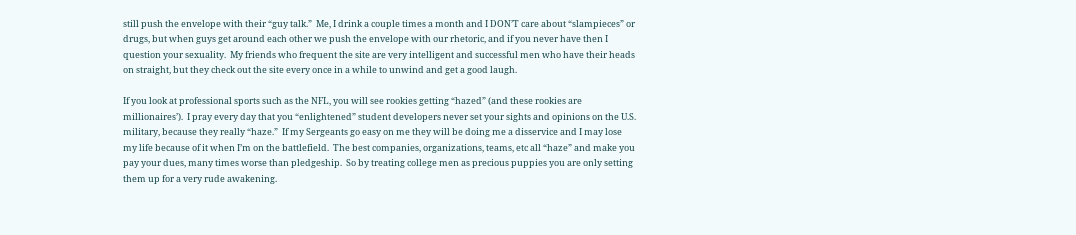still push the envelope with their “guy talk.”  Me, I drink a couple times a month and I DON’T care about “slampieces” or drugs, but when guys get around each other we push the envelope with our rhetoric, and if you never have then I question your sexuality.  My friends who frequent the site are very intelligent and successful men who have their heads on straight, but they check out the site every once in a while to unwind and get a good laugh.

If you look at professional sports such as the NFL, you will see rookies getting “hazed” (and these rookies are millionaires’).  I pray every day that you “enlightened” student developers never set your sights and opinions on the U.S. military, because they really “haze.”  If my Sergeants go easy on me they will be doing me a disservice and I may lose my life because of it when I’m on the battlefield.  The best companies, organizations, teams, etc all “haze” and make you pay your dues, many times worse than pledgeship.  So by treating college men as precious puppies you are only setting them up for a very rude awakening.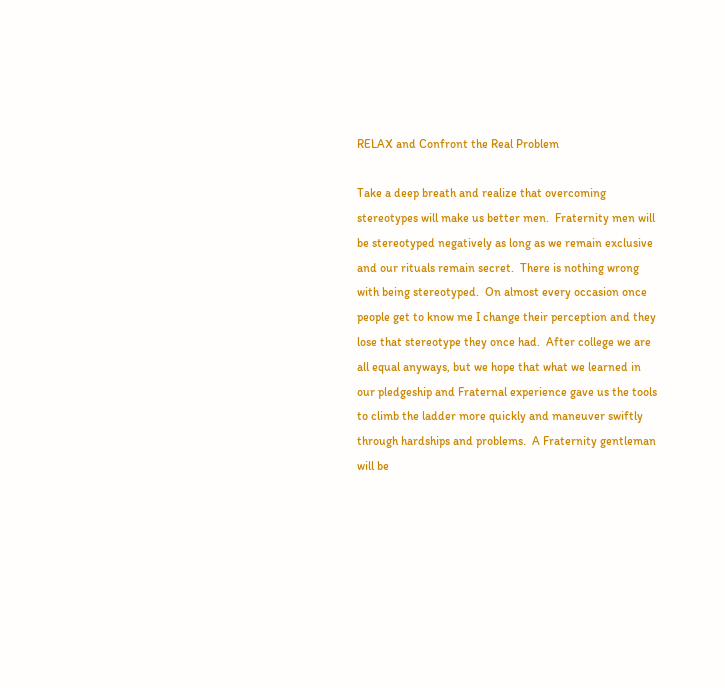RELAX and Confront the Real Problem

Take a deep breath and realize that overcoming stereotypes will make us better men.  Fraternity men will be stereotyped negatively as long as we remain exclusive and our rituals remain secret.  There is nothing wrong with being stereotyped.  On almost every occasion once people get to know me I change their perception and they lose that stereotype they once had.  After college we are all equal anyways, but we hope that what we learned in our pledgeship and Fraternal experience gave us the tools to climb the ladder more quickly and maneuver swiftly through hardships and problems.  A Fraternity gentleman will be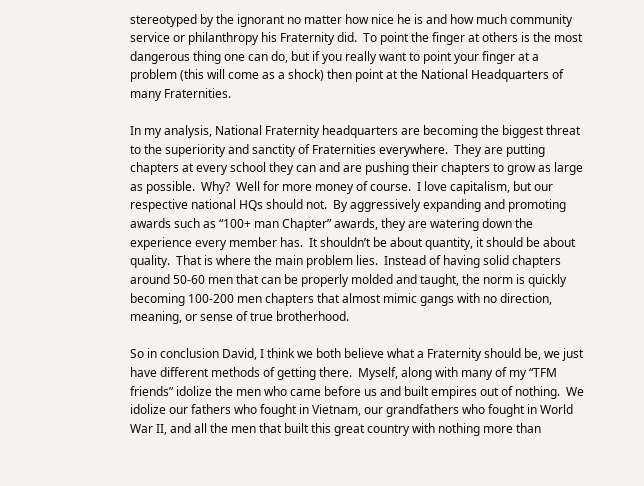stereotyped by the ignorant no matter how nice he is and how much community service or philanthropy his Fraternity did.  To point the finger at others is the most dangerous thing one can do, but if you really want to point your finger at a problem (this will come as a shock) then point at the National Headquarters of many Fraternities.

In my analysis, National Fraternity headquarters are becoming the biggest threat to the superiority and sanctity of Fraternities everywhere.  They are putting chapters at every school they can and are pushing their chapters to grow as large as possible.  Why?  Well for more money of course.  I love capitalism, but our respective national HQs should not.  By aggressively expanding and promoting awards such as “100+ man Chapter” awards, they are watering down the experience every member has.  It shouldn’t be about quantity, it should be about quality.  That is where the main problem lies.  Instead of having solid chapters around 50-60 men that can be properly molded and taught, the norm is quickly becoming 100-200 men chapters that almost mimic gangs with no direction, meaning, or sense of true brotherhood.

So in conclusion David, I think we both believe what a Fraternity should be, we just have different methods of getting there.  Myself, along with many of my “TFM friends” idolize the men who came before us and built empires out of nothing.  We idolize our fathers who fought in Vietnam, our grandfathers who fought in World War II, and all the men that built this great country with nothing more than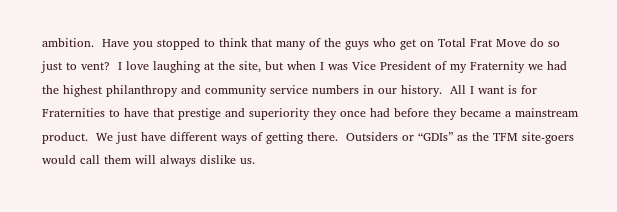ambition.  Have you stopped to think that many of the guys who get on Total Frat Move do so just to vent?  I love laughing at the site, but when I was Vice President of my Fraternity we had the highest philanthropy and community service numbers in our history.  All I want is for Fraternities to have that prestige and superiority they once had before they became a mainstream product.  We just have different ways of getting there.  Outsiders or “GDIs” as the TFM site-goers would call them will always dislike us.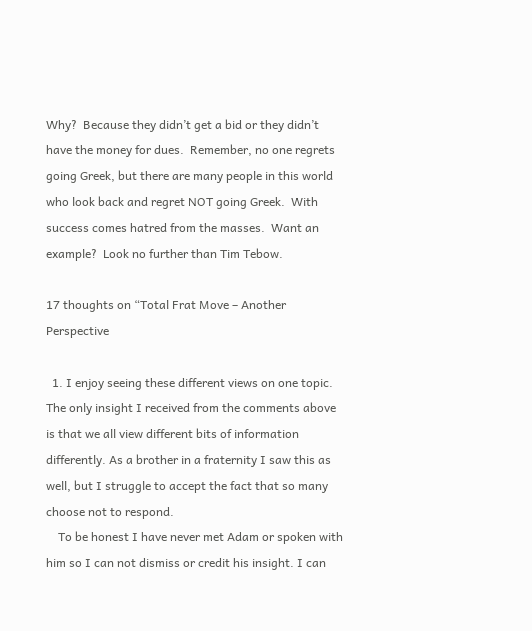Why?  Because they didn’t get a bid or they didn’t have the money for dues.  Remember, no one regrets going Greek, but there are many people in this world who look back and regret NOT going Greek.  With success comes hatred from the masses.  Want an example?  Look no further than Tim Tebow.

17 thoughts on “Total Frat Move – Another Perspective

  1. I enjoy seeing these different views on one topic. The only insight I received from the comments above is that we all view different bits of information differently. As a brother in a fraternity I saw this as well, but I struggle to accept the fact that so many choose not to respond.
    To be honest I have never met Adam or spoken with him so I can not dismiss or credit his insight. I can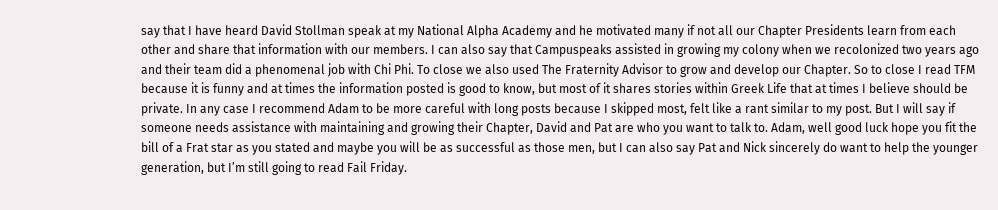say that I have heard David Stollman speak at my National Alpha Academy and he motivated many if not all our Chapter Presidents learn from each other and share that information with our members. I can also say that Campuspeaks assisted in growing my colony when we recolonized two years ago and their team did a phenomenal job with Chi Phi. To close we also used The Fraternity Advisor to grow and develop our Chapter. So to close I read TFM because it is funny and at times the information posted is good to know, but most of it shares stories within Greek Life that at times I believe should be private. In any case I recommend Adam to be more careful with long posts because I skipped most, felt like a rant similar to my post. But I will say if someone needs assistance with maintaining and growing their Chapter, David and Pat are who you want to talk to. Adam, well good luck hope you fit the bill of a Frat star as you stated and maybe you will be as successful as those men, but I can also say Pat and Nick sincerely do want to help the younger generation, but I’m still going to read Fail Friday.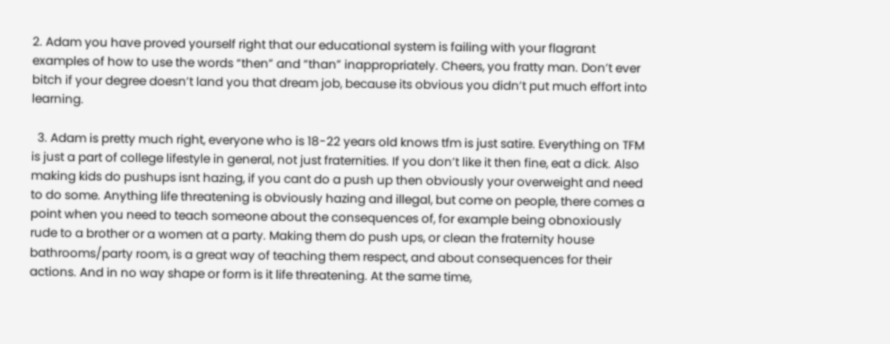2. Adam you have proved yourself right that our educational system is failing with your flagrant examples of how to use the words “then” and “than” inappropriately. Cheers, you fratty man. Don’t ever bitch if your degree doesn’t land you that dream job, because its obvious you didn’t put much effort into learning.

  3. Adam is pretty much right, everyone who is 18-22 years old knows tfm is just satire. Everything on TFM is just a part of college lifestyle in general, not just fraternities. If you don’t like it then fine, eat a dick. Also making kids do pushups isnt hazing, if you cant do a push up then obviously your overweight and need to do some. Anything life threatening is obviously hazing and illegal, but come on people, there comes a point when you need to teach someone about the consequences of, for example being obnoxiously rude to a brother or a women at a party. Making them do push ups, or clean the fraternity house bathrooms/party room, is a great way of teaching them respect, and about consequences for their actions. And in no way shape or form is it life threatening. At the same time,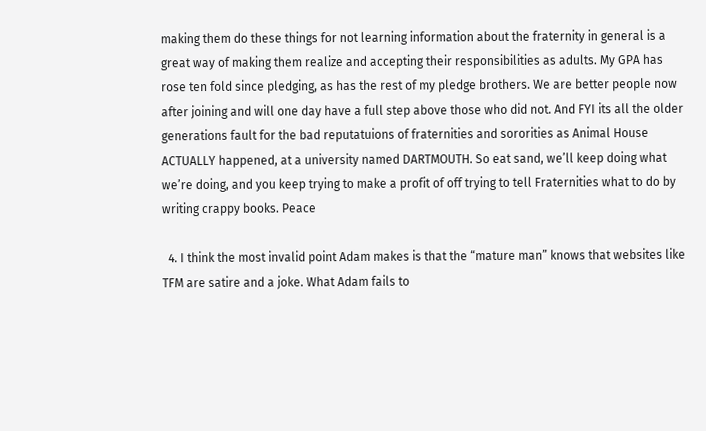making them do these things for not learning information about the fraternity in general is a great way of making them realize and accepting their responsibilities as adults. My GPA has rose ten fold since pledging, as has the rest of my pledge brothers. We are better people now after joining and will one day have a full step above those who did not. And FYI its all the older generations fault for the bad reputatuions of fraternities and sororities as Animal House ACTUALLY happened, at a university named DARTMOUTH. So eat sand, we’ll keep doing what we’re doing, and you keep trying to make a profit of off trying to tell Fraternities what to do by writing crappy books. Peace

  4. I think the most invalid point Adam makes is that the “mature man” knows that websites like TFM are satire and a joke. What Adam fails to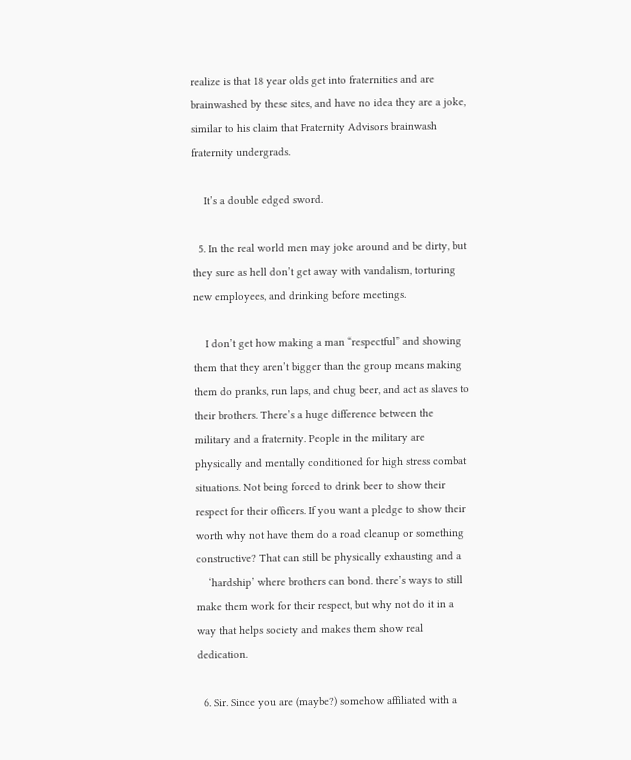realize is that 18 year olds get into fraternities and are brainwashed by these sites, and have no idea they are a joke, similar to his claim that Fraternity Advisors brainwash fraternity undergrads.

    It’s a double edged sword.

  5. In the real world men may joke around and be dirty, but they sure as hell don’t get away with vandalism, torturing new employees, and drinking before meetings.

    I don’t get how making a man “respectful” and showing them that they aren’t bigger than the group means making them do pranks, run laps, and chug beer, and act as slaves to their brothers. There’s a huge difference between the military and a fraternity. People in the military are physically and mentally conditioned for high stress combat situations. Not being forced to drink beer to show their respect for their officers. If you want a pledge to show their worth why not have them do a road cleanup or something constructive? That can still be physically exhausting and a
    ‘hardship’ where brothers can bond. there’s ways to still make them work for their respect, but why not do it in a way that helps society and makes them show real dedication.

  6. Sir. Since you are (maybe?) somehow affiliated with a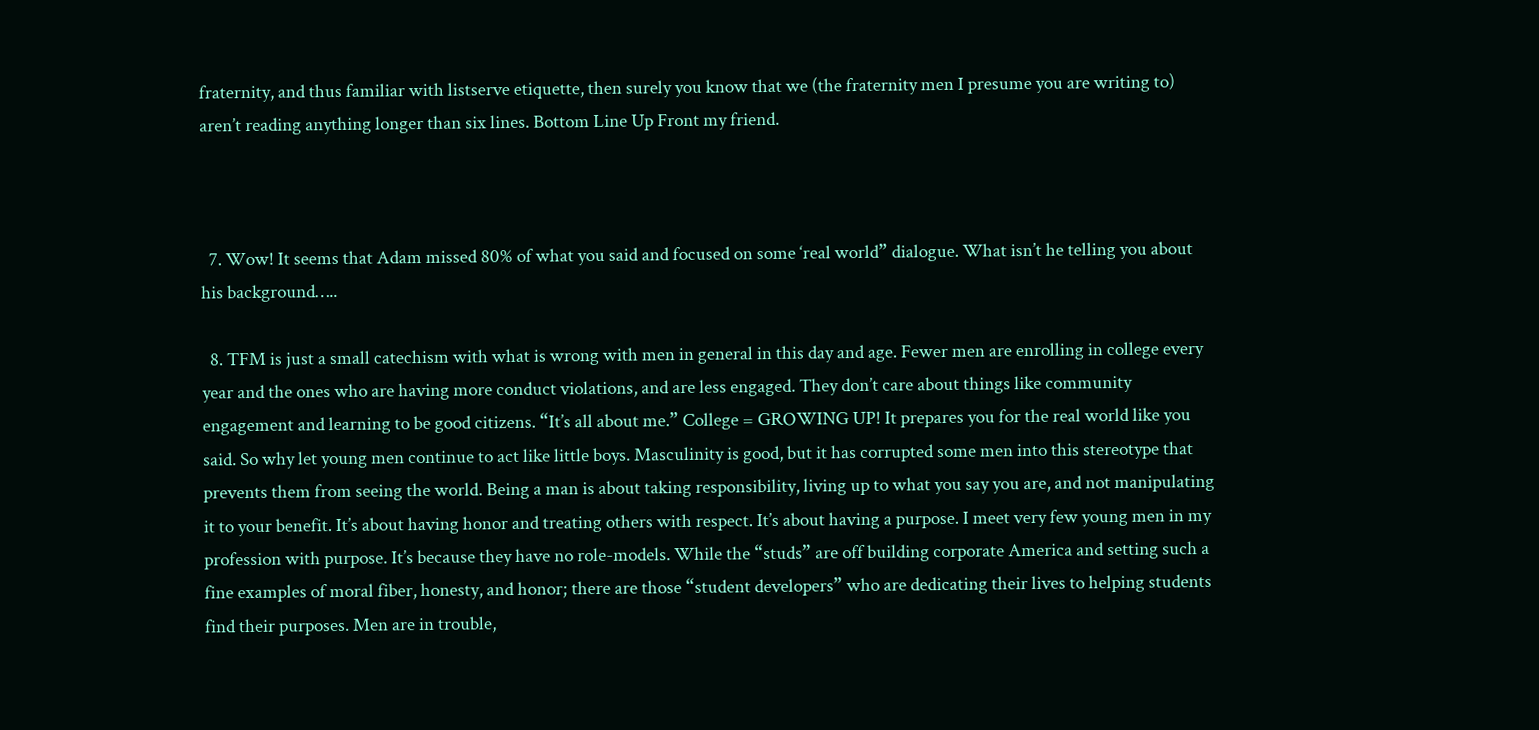fraternity, and thus familiar with listserve etiquette, then surely you know that we (the fraternity men I presume you are writing to) aren’t reading anything longer than six lines. Bottom Line Up Front my friend.



  7. Wow! It seems that Adam missed 80% of what you said and focused on some ‘real world” dialogue. What isn’t he telling you about his background…..

  8. TFM is just a small catechism with what is wrong with men in general in this day and age. Fewer men are enrolling in college every year and the ones who are having more conduct violations, and are less engaged. They don’t care about things like community engagement and learning to be good citizens. “It’s all about me.” College = GROWING UP! It prepares you for the real world like you said. So why let young men continue to act like little boys. Masculinity is good, but it has corrupted some men into this stereotype that prevents them from seeing the world. Being a man is about taking responsibility, living up to what you say you are, and not manipulating it to your benefit. It’s about having honor and treating others with respect. It’s about having a purpose. I meet very few young men in my profession with purpose. It’s because they have no role-models. While the “studs” are off building corporate America and setting such a fine examples of moral fiber, honesty, and honor; there are those “student developers” who are dedicating their lives to helping students find their purposes. Men are in trouble,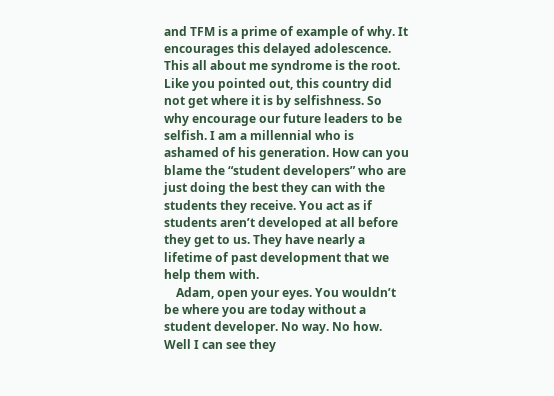and TFM is a prime of example of why. It encourages this delayed adolescence. This all about me syndrome is the root. Like you pointed out, this country did not get where it is by selfishness. So why encourage our future leaders to be selfish. I am a millennial who is ashamed of his generation. How can you blame the “student developers” who are just doing the best they can with the students they receive. You act as if students aren’t developed at all before they get to us. They have nearly a lifetime of past development that we help them with.
    Adam, open your eyes. You wouldn’t be where you are today without a student developer. No way. No how. Well I can see they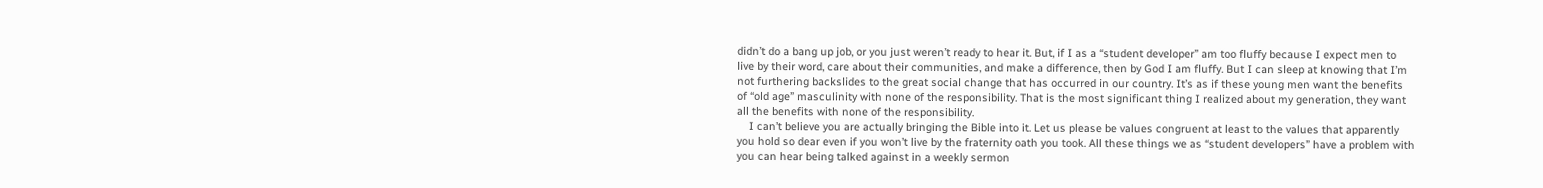didn’t do a bang up job, or you just weren’t ready to hear it. But, if I as a “student developer” am too fluffy because I expect men to live by their word, care about their communities, and make a difference, then by God I am fluffy. But I can sleep at knowing that I’m not furthering backslides to the great social change that has occurred in our country. It’s as if these young men want the benefits of “old age” masculinity with none of the responsibility. That is the most significant thing I realized about my generation, they want all the benefits with none of the responsibility.
    I can’t believe you are actually bringing the Bible into it. Let us please be values congruent at least to the values that apparently you hold so dear even if you won’t live by the fraternity oath you took. All these things we as “student developers” have a problem with you can hear being talked against in a weekly sermon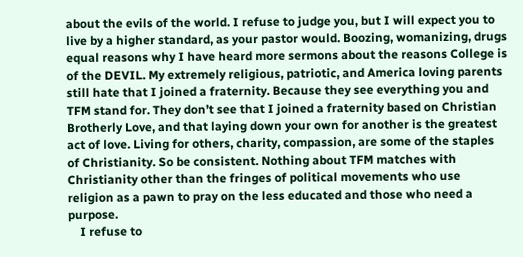about the evils of the world. I refuse to judge you, but I will expect you to live by a higher standard, as your pastor would. Boozing, womanizing, drugs equal reasons why I have heard more sermons about the reasons College is of the DEVIL. My extremely religious, patriotic, and America loving parents still hate that I joined a fraternity. Because they see everything you and TFM stand for. They don’t see that I joined a fraternity based on Christian Brotherly Love, and that laying down your own for another is the greatest act of love. Living for others, charity, compassion, are some of the staples of Christianity. So be consistent. Nothing about TFM matches with Christianity other than the fringes of political movements who use religion as a pawn to pray on the less educated and those who need a purpose.
    I refuse to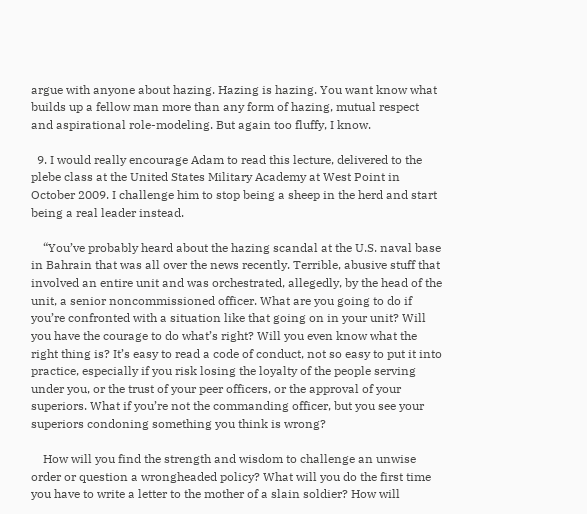argue with anyone about hazing. Hazing is hazing. You want know what builds up a fellow man more than any form of hazing, mutual respect and aspirational role-modeling. But again too fluffy, I know.

  9. I would really encourage Adam to read this lecture, delivered to the plebe class at the United States Military Academy at West Point in October 2009. I challenge him to stop being a sheep in the herd and start being a real leader instead.

    “You’ve probably heard about the hazing scandal at the U.S. naval base in Bahrain that was all over the news recently. Terrible, abusive stuff that involved an entire unit and was orchestrated, allegedly, by the head of the unit, a senior noncommissioned officer. What are you going to do if you’re confronted with a situation like that going on in your unit? Will you have the courage to do what’s right? Will you even know what the right thing is? It’s easy to read a code of conduct, not so easy to put it into practice, especially if you risk losing the loyalty of the people serving under you, or the trust of your peer officers, or the approval of your superiors. What if you’re not the commanding officer, but you see your superiors condoning something you think is wrong?

    How will you find the strength and wisdom to challenge an unwise order or question a wrongheaded policy? What will you do the first time you have to write a letter to the mother of a slain soldier? How will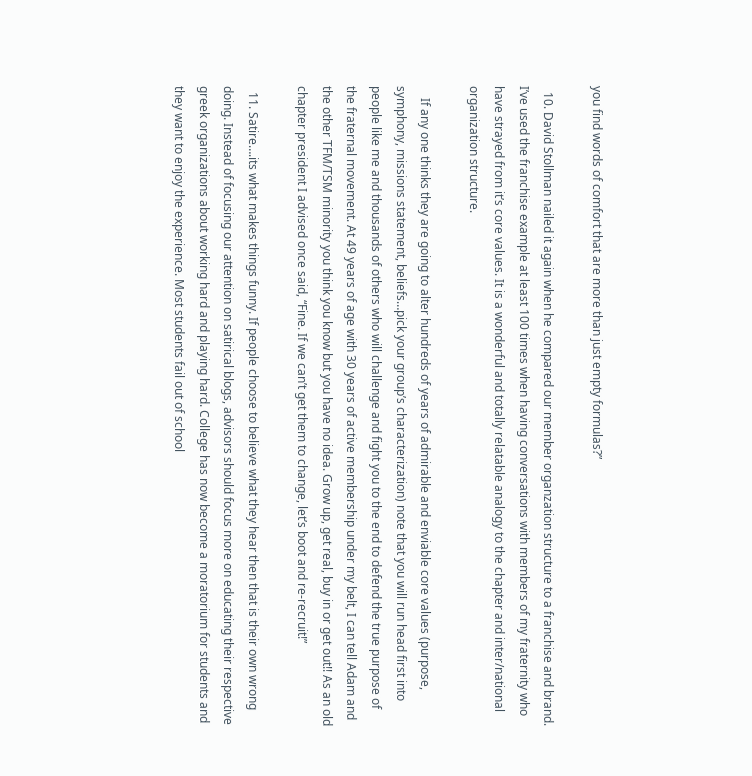you find words of comfort that are more than just empty formulas?”

  10. David Stollman nailed it again when he compared our member organzation structure to a franchise and brand. I’ve used the franchise example at least 100 times when having conversations with members of my fraternity who have strayed from it’s core values. It is a wonderful and totally relatable analogy to the chapter and inter/national organization structure.

    If any one thinks they are going to alter hundreds of years of admirable and enviable core values (purpose, symphony, missions statement, beliefs…pick your group’s characterization) note that you will run head first into people like me and thousands of others who will challenge and fight you to the end to defend the true purpose of the fraternal movement. At 49 years of age with 30 years of active membership under my belt, I can tell Adam and the other TFM/TSM minority you think you know but you have no idea. Grow up, get real, buy in or get out!! As an old chapter president I advised once said, “Fine. If we can’t get them to change, let’s boot and re-recruit!”

  11. Satire….its what makes things funny. If people choose to believe what they hear then that is their own wrong doing. Instead of focusing our attention on satirical blogs, advisors should focus more on educating their respective greek organizations about working hard and playing hard. College has now become a moratorium for students and they want to enjoy the experience. Most students fail out of school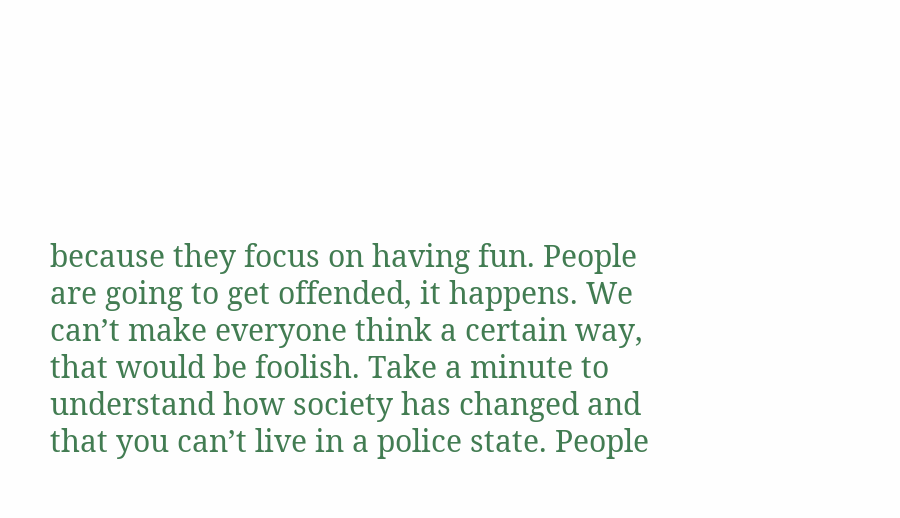because they focus on having fun. People are going to get offended, it happens. We can’t make everyone think a certain way, that would be foolish. Take a minute to understand how society has changed and that you can’t live in a police state. People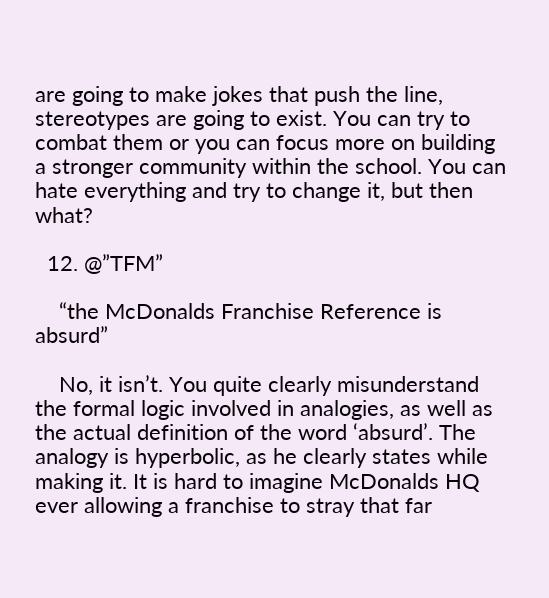are going to make jokes that push the line, stereotypes are going to exist. You can try to combat them or you can focus more on building a stronger community within the school. You can hate everything and try to change it, but then what?

  12. @”TFM”

    “the McDonalds Franchise Reference is absurd”

    No, it isn’t. You quite clearly misunderstand the formal logic involved in analogies, as well as the actual definition of the word ‘absurd’. The analogy is hyperbolic, as he clearly states while making it. It is hard to imagine McDonalds HQ ever allowing a franchise to stray that far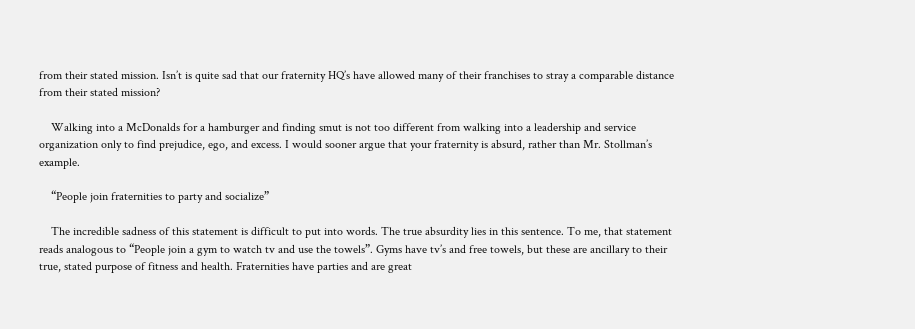from their stated mission. Isn’t is quite sad that our fraternity HQ’s have allowed many of their franchises to stray a comparable distance from their stated mission?

    Walking into a McDonalds for a hamburger and finding smut is not too different from walking into a leadership and service organization only to find prejudice, ego, and excess. I would sooner argue that your fraternity is absurd, rather than Mr. Stollman’s example.

    “People join fraternities to party and socialize”

    The incredible sadness of this statement is difficult to put into words. The true absurdity lies in this sentence. To me, that statement reads analogous to “People join a gym to watch tv and use the towels”. Gyms have tv’s and free towels, but these are ancillary to their true, stated purpose of fitness and health. Fraternities have parties and are great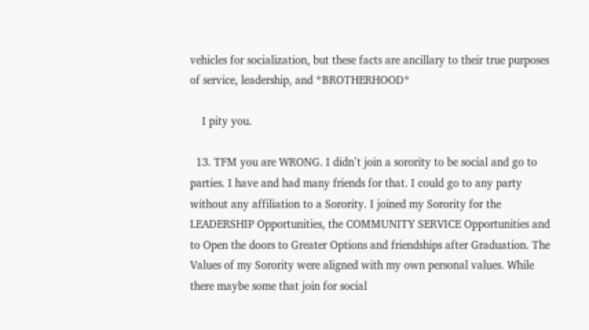vehicles for socialization, but these facts are ancillary to their true purposes of service, leadership, and *BROTHERHOOD*

    I pity you.

  13. TFM you are WRONG. I didn’t join a sorority to be social and go to parties. I have and had many friends for that. I could go to any party without any affiliation to a Sorority. I joined my Sorority for the LEADERSHIP Opportunities, the COMMUNITY SERVICE Opportunities and to Open the doors to Greater Options and friendships after Graduation. The Values of my Sorority were aligned with my own personal values. While there maybe some that join for social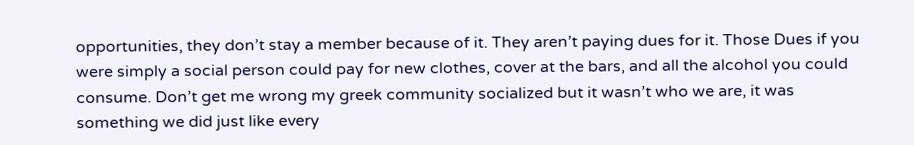opportunities, they don’t stay a member because of it. They aren’t paying dues for it. Those Dues if you were simply a social person could pay for new clothes, cover at the bars, and all the alcohol you could consume. Don’t get me wrong my greek community socialized but it wasn’t who we are, it was something we did just like every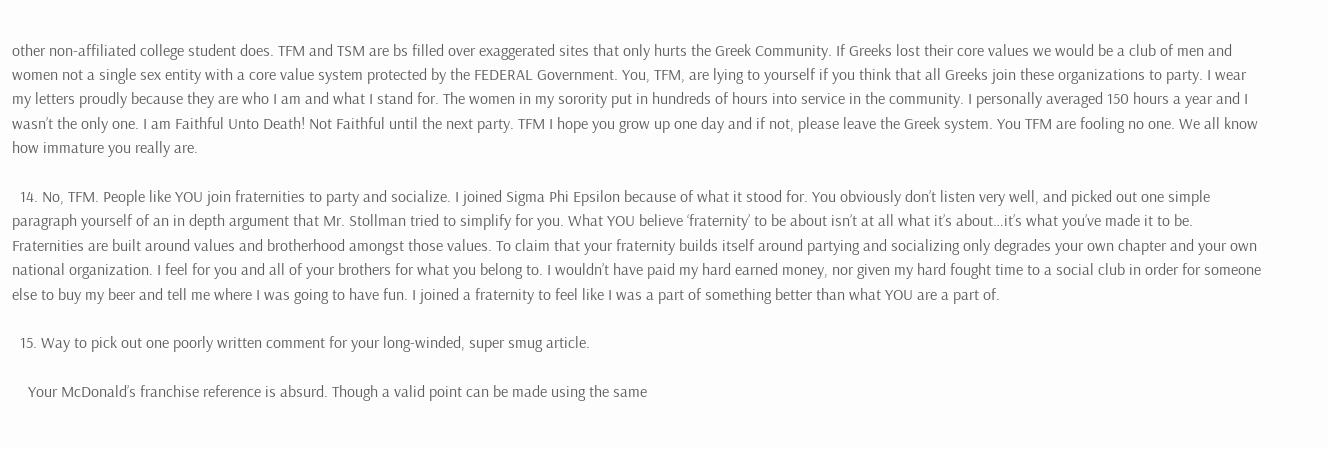other non-affiliated college student does. TFM and TSM are bs filled over exaggerated sites that only hurts the Greek Community. If Greeks lost their core values we would be a club of men and women not a single sex entity with a core value system protected by the FEDERAL Government. You, TFM, are lying to yourself if you think that all Greeks join these organizations to party. I wear my letters proudly because they are who I am and what I stand for. The women in my sorority put in hundreds of hours into service in the community. I personally averaged 150 hours a year and I wasn’t the only one. I am Faithful Unto Death! Not Faithful until the next party. TFM I hope you grow up one day and if not, please leave the Greek system. You TFM are fooling no one. We all know how immature you really are.

  14. No, TFM. People like YOU join fraternities to party and socialize. I joined Sigma Phi Epsilon because of what it stood for. You obviously don’t listen very well, and picked out one simple paragraph yourself of an in depth argument that Mr. Stollman tried to simplify for you. What YOU believe ‘fraternity’ to be about isn’t at all what it’s about…it’s what you’ve made it to be. Fraternities are built around values and brotherhood amongst those values. To claim that your fraternity builds itself around partying and socializing only degrades your own chapter and your own national organization. I feel for you and all of your brothers for what you belong to. I wouldn’t have paid my hard earned money, nor given my hard fought time to a social club in order for someone else to buy my beer and tell me where I was going to have fun. I joined a fraternity to feel like I was a part of something better than what YOU are a part of.

  15. Way to pick out one poorly written comment for your long-winded, super smug article.

    Your McDonald’s franchise reference is absurd. Though a valid point can be made using the same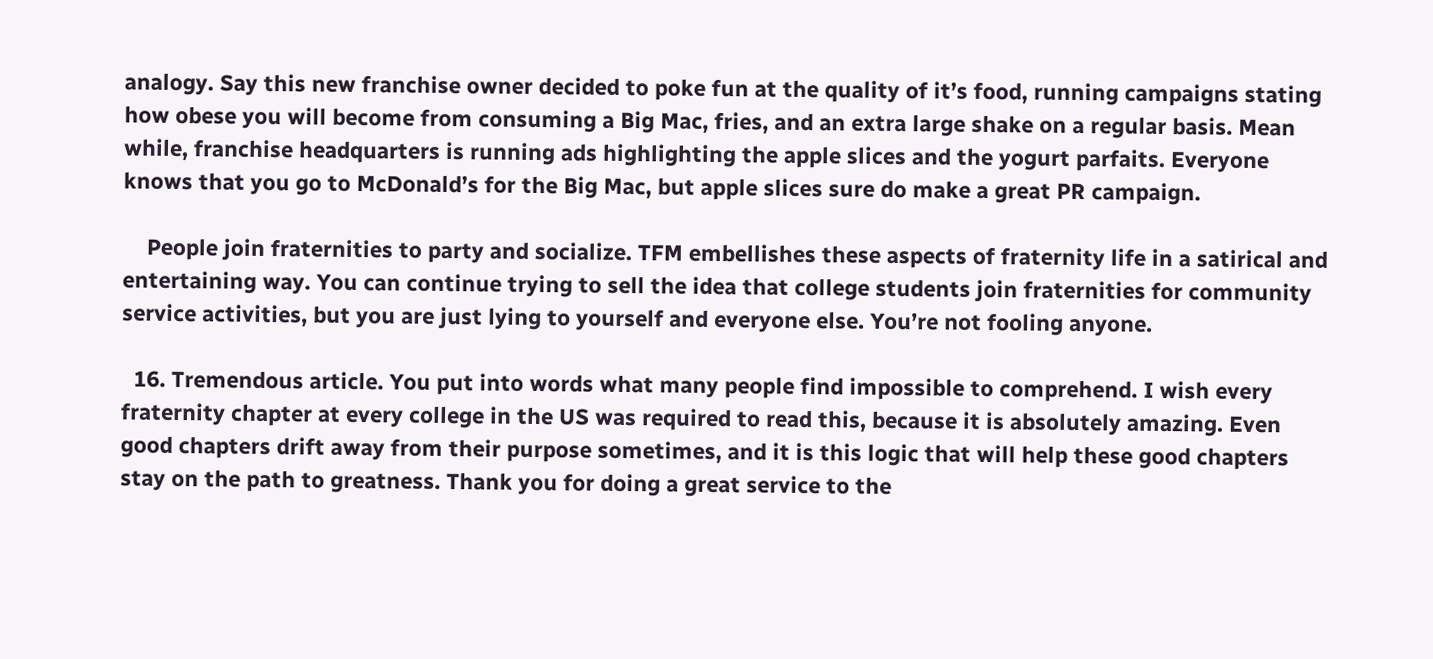analogy. Say this new franchise owner decided to poke fun at the quality of it’s food, running campaigns stating how obese you will become from consuming a Big Mac, fries, and an extra large shake on a regular basis. Mean while, franchise headquarters is running ads highlighting the apple slices and the yogurt parfaits. Everyone knows that you go to McDonald’s for the Big Mac, but apple slices sure do make a great PR campaign.

    People join fraternities to party and socialize. TFM embellishes these aspects of fraternity life in a satirical and entertaining way. You can continue trying to sell the idea that college students join fraternities for community service activities, but you are just lying to yourself and everyone else. You’re not fooling anyone.

  16. Tremendous article. You put into words what many people find impossible to comprehend. I wish every fraternity chapter at every college in the US was required to read this, because it is absolutely amazing. Even good chapters drift away from their purpose sometimes, and it is this logic that will help these good chapters stay on the path to greatness. Thank you for doing a great service to the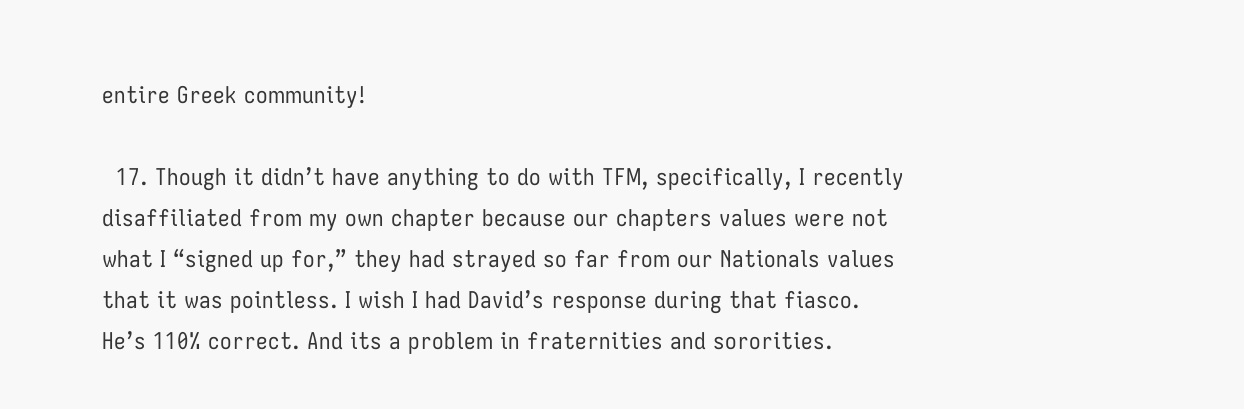entire Greek community!

  17. Though it didn’t have anything to do with TFM, specifically, I recently disaffiliated from my own chapter because our chapters values were not what I “signed up for,” they had strayed so far from our Nationals values that it was pointless. I wish I had David’s response during that fiasco. He’s 110% correct. And its a problem in fraternities and sororities.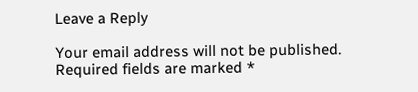Leave a Reply

Your email address will not be published. Required fields are marked *